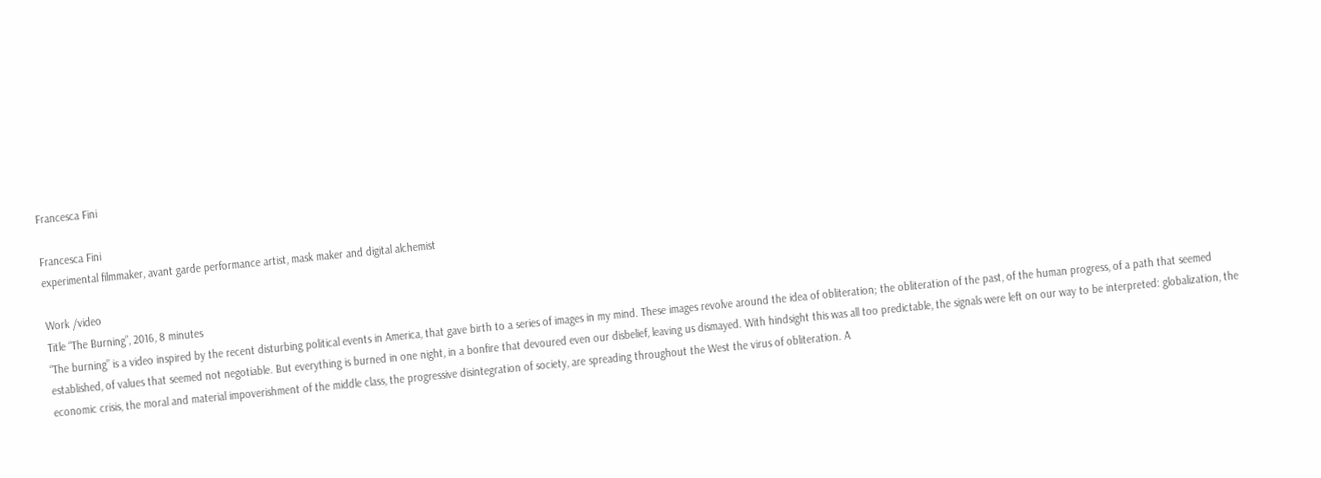Francesca Fini

Francesca Fini
experimental filmmaker, avant garde performance artist, mask maker and digital alchemist

Work /video
Title “The Burning”, 2016, 8 minutes
“The burning” is a video inspired by the recent disturbing political events in America, that gave birth to a series of images in my mind. These images revolve around the idea of obliteration; the obliteration of the past, of the human progress, of a path that seemed established, of values that seemed not negotiable. But everything is burned in one night, in a bonfire that devoured even our disbelief, leaving us dismayed. With hindsight this was all too predictable, the signals were left on our way to be interpreted: globalization, the economic crisis, the moral and material impoverishment of the middle class, the progressive disintegration of society, are spreading throughout the West the virus of obliteration. A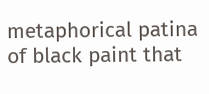metaphorical patina of black paint that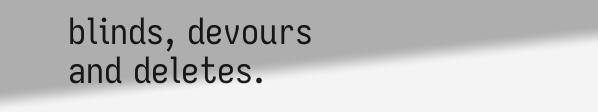blinds, devours and deletes.